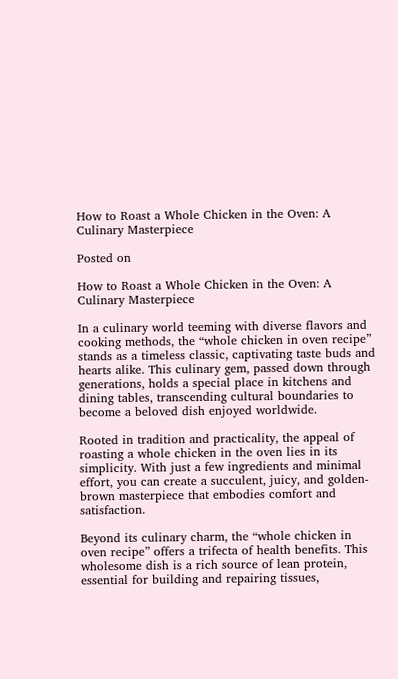How to Roast a Whole Chicken in the Oven: A Culinary Masterpiece

Posted on

How to Roast a Whole Chicken in the Oven: A Culinary Masterpiece

In a culinary world teeming with diverse flavors and cooking methods, the “whole chicken in oven recipe” stands as a timeless classic, captivating taste buds and hearts alike. This culinary gem, passed down through generations, holds a special place in kitchens and dining tables, transcending cultural boundaries to become a beloved dish enjoyed worldwide.

Rooted in tradition and practicality, the appeal of roasting a whole chicken in the oven lies in its simplicity. With just a few ingredients and minimal effort, you can create a succulent, juicy, and golden-brown masterpiece that embodies comfort and satisfaction.

Beyond its culinary charm, the “whole chicken in oven recipe” offers a trifecta of health benefits. This wholesome dish is a rich source of lean protein, essential for building and repairing tissues,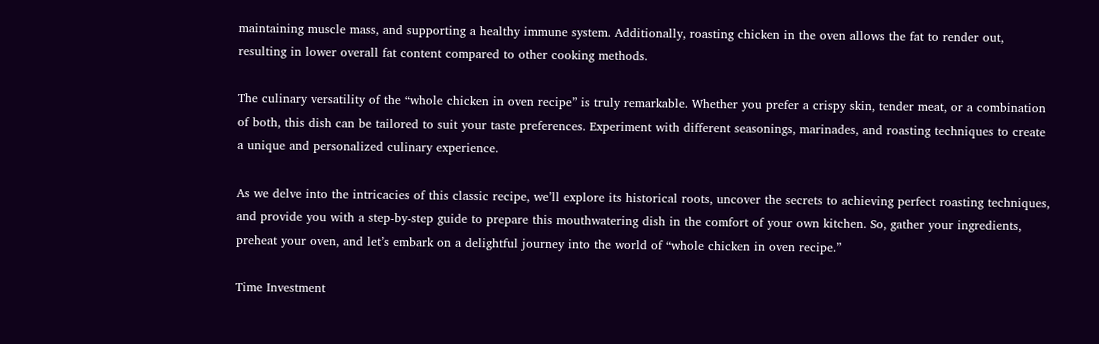maintaining muscle mass, and supporting a healthy immune system. Additionally, roasting chicken in the oven allows the fat to render out, resulting in lower overall fat content compared to other cooking methods.

The culinary versatility of the “whole chicken in oven recipe” is truly remarkable. Whether you prefer a crispy skin, tender meat, or a combination of both, this dish can be tailored to suit your taste preferences. Experiment with different seasonings, marinades, and roasting techniques to create a unique and personalized culinary experience.

As we delve into the intricacies of this classic recipe, we’ll explore its historical roots, uncover the secrets to achieving perfect roasting techniques, and provide you with a step-by-step guide to prepare this mouthwatering dish in the comfort of your own kitchen. So, gather your ingredients, preheat your oven, and let’s embark on a delightful journey into the world of “whole chicken in oven recipe.”

Time Investment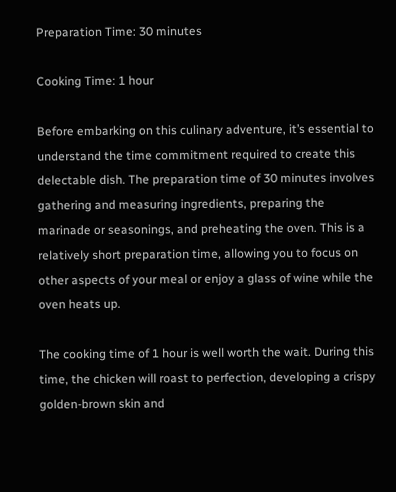Preparation Time: 30 minutes

Cooking Time: 1 hour

Before embarking on this culinary adventure, it’s essential to understand the time commitment required to create this delectable dish. The preparation time of 30 minutes involves gathering and measuring ingredients, preparing the marinade or seasonings, and preheating the oven. This is a relatively short preparation time, allowing you to focus on other aspects of your meal or enjoy a glass of wine while the oven heats up.

The cooking time of 1 hour is well worth the wait. During this time, the chicken will roast to perfection, developing a crispy golden-brown skin and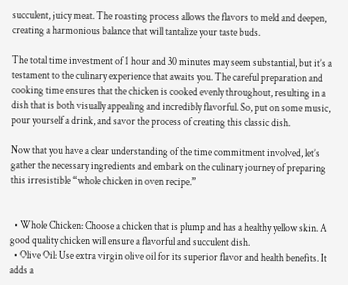succulent, juicy meat. The roasting process allows the flavors to meld and deepen, creating a harmonious balance that will tantalize your taste buds.

The total time investment of 1 hour and 30 minutes may seem substantial, but it’s a testament to the culinary experience that awaits you. The careful preparation and cooking time ensures that the chicken is cooked evenly throughout, resulting in a dish that is both visually appealing and incredibly flavorful. So, put on some music, pour yourself a drink, and savor the process of creating this classic dish.

Now that you have a clear understanding of the time commitment involved, let’s gather the necessary ingredients and embark on the culinary journey of preparing this irresistible “whole chicken in oven recipe.”


  • Whole Chicken: Choose a chicken that is plump and has a healthy yellow skin. A good quality chicken will ensure a flavorful and succulent dish.
  • Olive Oil: Use extra virgin olive oil for its superior flavor and health benefits. It adds a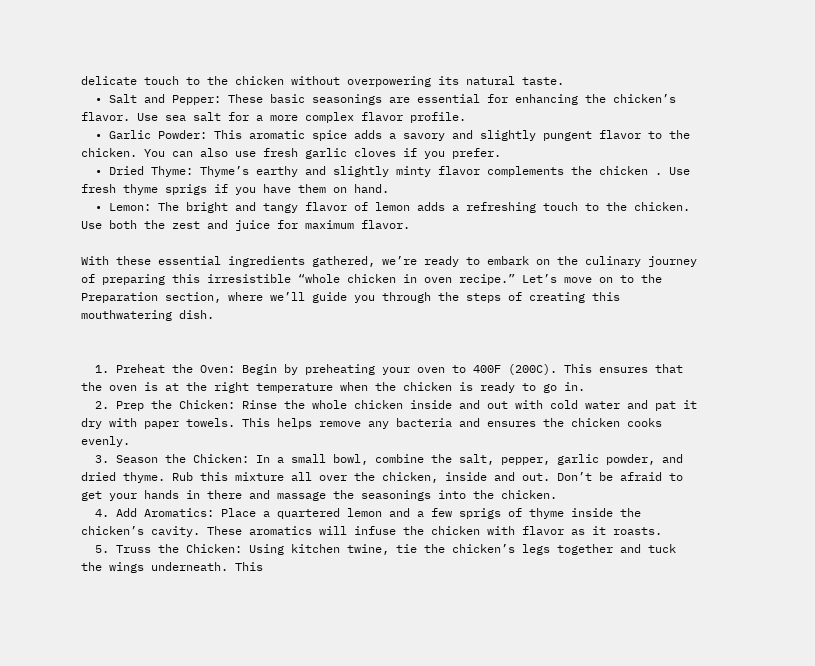delicate touch to the chicken without overpowering its natural taste.
  • Salt and Pepper: These basic seasonings are essential for enhancing the chicken’s flavor. Use sea salt for a more complex flavor profile.
  • Garlic Powder: This aromatic spice adds a savory and slightly pungent flavor to the chicken. You can also use fresh garlic cloves if you prefer.
  • Dried Thyme: Thyme’s earthy and slightly minty flavor complements the chicken . Use fresh thyme sprigs if you have them on hand.
  • Lemon: The bright and tangy flavor of lemon adds a refreshing touch to the chicken. Use both the zest and juice for maximum flavor.

With these essential ingredients gathered, we’re ready to embark on the culinary journey of preparing this irresistible “whole chicken in oven recipe.” Let’s move on to the Preparation section, where we’ll guide you through the steps of creating this mouthwatering dish.


  1. Preheat the Oven: Begin by preheating your oven to 400F (200C). This ensures that the oven is at the right temperature when the chicken is ready to go in.
  2. Prep the Chicken: Rinse the whole chicken inside and out with cold water and pat it dry with paper towels. This helps remove any bacteria and ensures the chicken cooks evenly.
  3. Season the Chicken: In a small bowl, combine the salt, pepper, garlic powder, and dried thyme. Rub this mixture all over the chicken, inside and out. Don’t be afraid to get your hands in there and massage the seasonings into the chicken.
  4. Add Aromatics: Place a quartered lemon and a few sprigs of thyme inside the chicken’s cavity. These aromatics will infuse the chicken with flavor as it roasts.
  5. Truss the Chicken: Using kitchen twine, tie the chicken’s legs together and tuck the wings underneath. This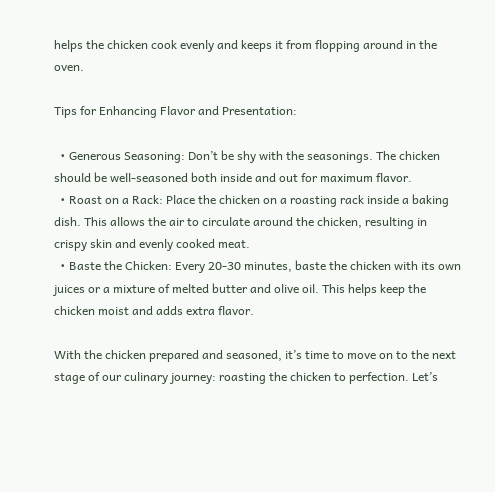helps the chicken cook evenly and keeps it from flopping around in the oven.

Tips for Enhancing Flavor and Presentation:

  • Generous Seasoning: Don’t be shy with the seasonings. The chicken should be well-seasoned both inside and out for maximum flavor.
  • Roast on a Rack: Place the chicken on a roasting rack inside a baking dish. This allows the air to circulate around the chicken, resulting in crispy skin and evenly cooked meat.
  • Baste the Chicken: Every 20-30 minutes, baste the chicken with its own juices or a mixture of melted butter and olive oil. This helps keep the chicken moist and adds extra flavor.

With the chicken prepared and seasoned, it’s time to move on to the next stage of our culinary journey: roasting the chicken to perfection. Let’s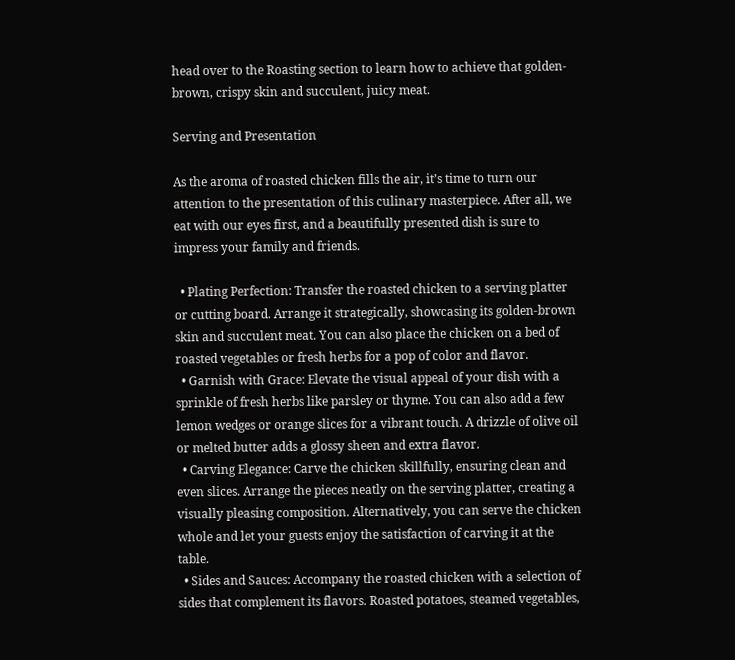head over to the Roasting section to learn how to achieve that golden-brown, crispy skin and succulent, juicy meat.

Serving and Presentation

As the aroma of roasted chicken fills the air, it’s time to turn our attention to the presentation of this culinary masterpiece. After all, we eat with our eyes first, and a beautifully presented dish is sure to impress your family and friends.

  • Plating Perfection: Transfer the roasted chicken to a serving platter or cutting board. Arrange it strategically, showcasing its golden-brown skin and succulent meat. You can also place the chicken on a bed of roasted vegetables or fresh herbs for a pop of color and flavor.
  • Garnish with Grace: Elevate the visual appeal of your dish with a sprinkle of fresh herbs like parsley or thyme. You can also add a few lemon wedges or orange slices for a vibrant touch. A drizzle of olive oil or melted butter adds a glossy sheen and extra flavor.
  • Carving Elegance: Carve the chicken skillfully, ensuring clean and even slices. Arrange the pieces neatly on the serving platter, creating a visually pleasing composition. Alternatively, you can serve the chicken whole and let your guests enjoy the satisfaction of carving it at the table.
  • Sides and Sauces: Accompany the roasted chicken with a selection of sides that complement its flavors. Roasted potatoes, steamed vegetables,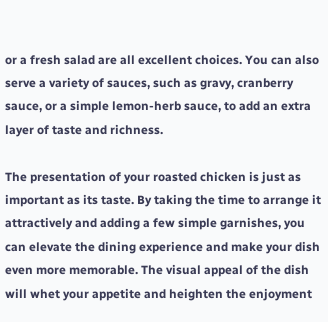or a fresh salad are all excellent choices. You can also serve a variety of sauces, such as gravy, cranberry sauce, or a simple lemon-herb sauce, to add an extra layer of taste and richness.

The presentation of your roasted chicken is just as important as its taste. By taking the time to arrange it attractively and adding a few simple garnishes, you can elevate the dining experience and make your dish even more memorable. The visual appeal of the dish will whet your appetite and heighten the enjoyment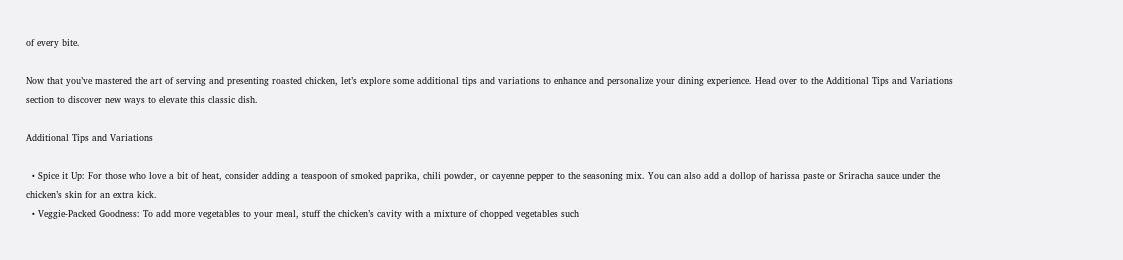of every bite.

Now that you’ve mastered the art of serving and presenting roasted chicken, let’s explore some additional tips and variations to enhance and personalize your dining experience. Head over to the Additional Tips and Variations section to discover new ways to elevate this classic dish.

Additional Tips and Variations

  • Spice it Up: For those who love a bit of heat, consider adding a teaspoon of smoked paprika, chili powder, or cayenne pepper to the seasoning mix. You can also add a dollop of harissa paste or Sriracha sauce under the chicken’s skin for an extra kick.
  • Veggie-Packed Goodness: To add more vegetables to your meal, stuff the chicken’s cavity with a mixture of chopped vegetables such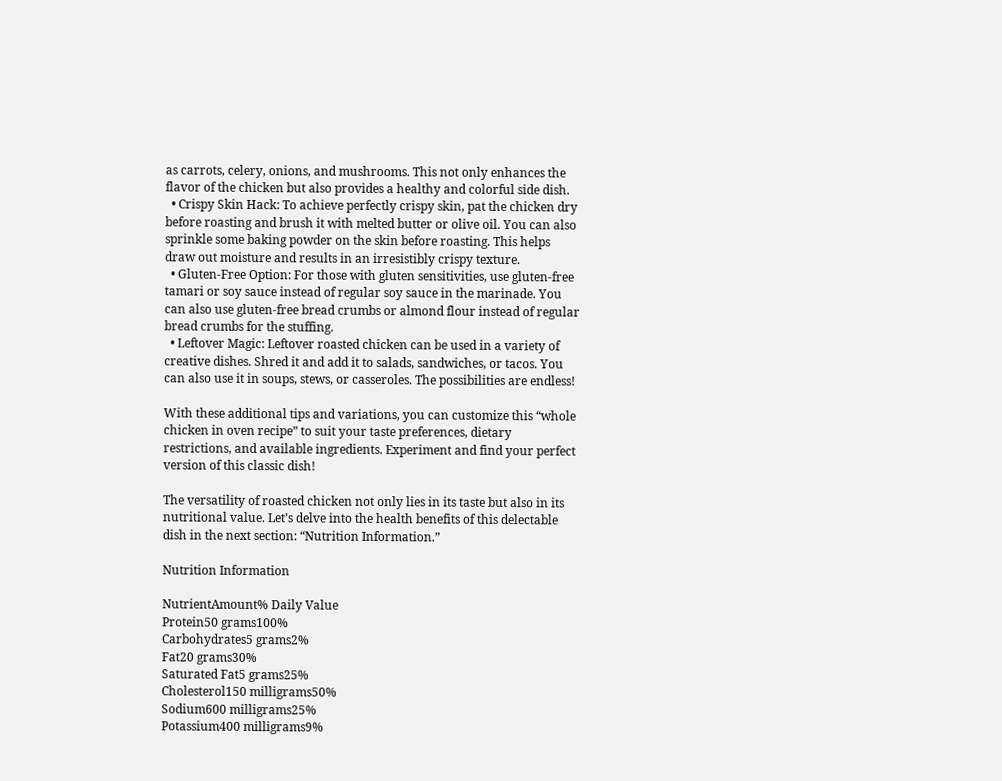as carrots, celery, onions, and mushrooms. This not only enhances the flavor of the chicken but also provides a healthy and colorful side dish.
  • Crispy Skin Hack: To achieve perfectly crispy skin, pat the chicken dry before roasting and brush it with melted butter or olive oil. You can also sprinkle some baking powder on the skin before roasting. This helps draw out moisture and results in an irresistibly crispy texture.
  • Gluten-Free Option: For those with gluten sensitivities, use gluten-free tamari or soy sauce instead of regular soy sauce in the marinade. You can also use gluten-free bread crumbs or almond flour instead of regular bread crumbs for the stuffing.
  • Leftover Magic: Leftover roasted chicken can be used in a variety of creative dishes. Shred it and add it to salads, sandwiches, or tacos. You can also use it in soups, stews, or casseroles. The possibilities are endless!

With these additional tips and variations, you can customize this “whole chicken in oven recipe” to suit your taste preferences, dietary restrictions, and available ingredients. Experiment and find your perfect version of this classic dish!

The versatility of roasted chicken not only lies in its taste but also in its nutritional value. Let’s delve into the health benefits of this delectable dish in the next section: “Nutrition Information.”

Nutrition Information

NutrientAmount% Daily Value
Protein50 grams100%
Carbohydrates5 grams2%
Fat20 grams30%
Saturated Fat5 grams25%
Cholesterol150 milligrams50%
Sodium600 milligrams25%
Potassium400 milligrams9%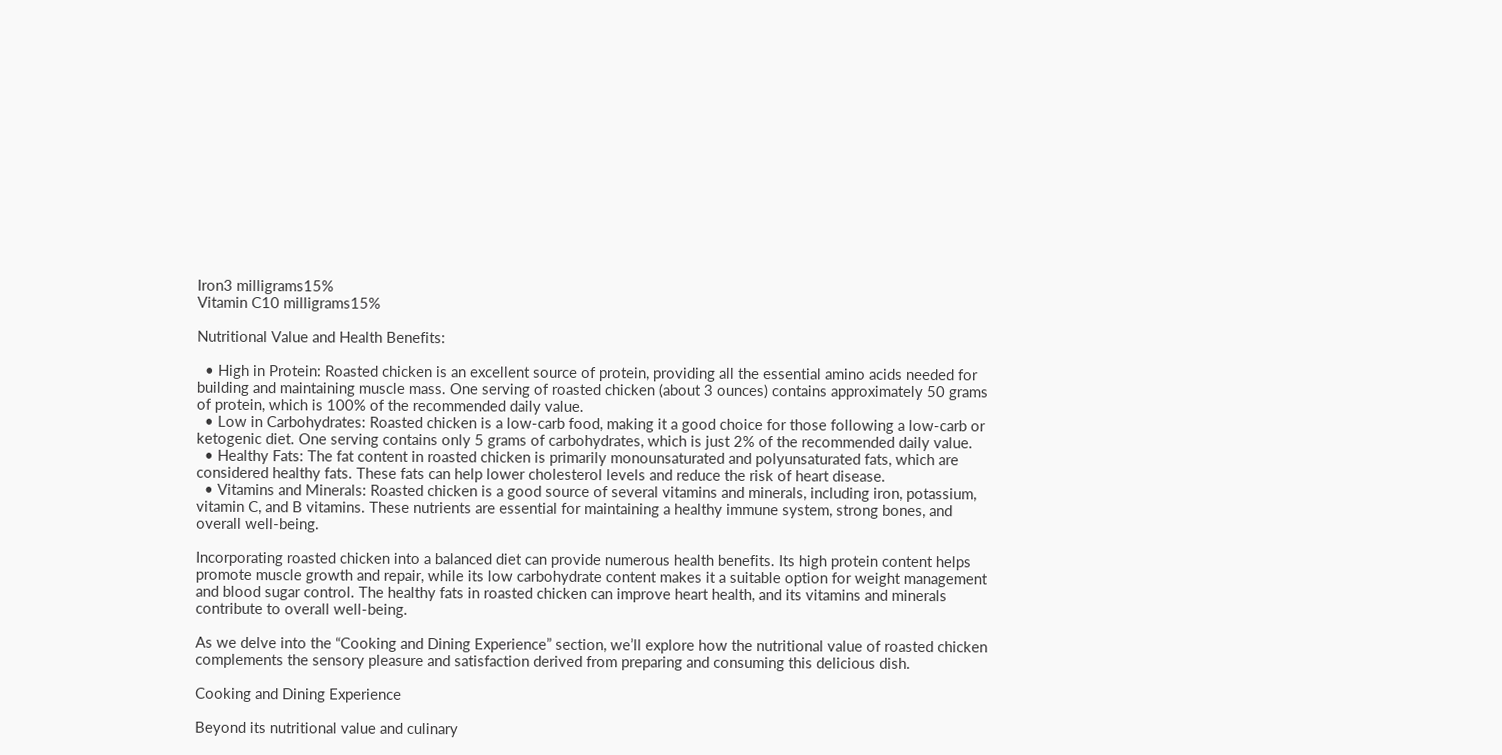Iron3 milligrams15%
Vitamin C10 milligrams15%

Nutritional Value and Health Benefits:

  • High in Protein: Roasted chicken is an excellent source of protein, providing all the essential amino acids needed for building and maintaining muscle mass. One serving of roasted chicken (about 3 ounces) contains approximately 50 grams of protein, which is 100% of the recommended daily value.
  • Low in Carbohydrates: Roasted chicken is a low-carb food, making it a good choice for those following a low-carb or ketogenic diet. One serving contains only 5 grams of carbohydrates, which is just 2% of the recommended daily value.
  • Healthy Fats: The fat content in roasted chicken is primarily monounsaturated and polyunsaturated fats, which are considered healthy fats. These fats can help lower cholesterol levels and reduce the risk of heart disease.
  • Vitamins and Minerals: Roasted chicken is a good source of several vitamins and minerals, including iron, potassium, vitamin C, and B vitamins. These nutrients are essential for maintaining a healthy immune system, strong bones, and overall well-being.

Incorporating roasted chicken into a balanced diet can provide numerous health benefits. Its high protein content helps promote muscle growth and repair, while its low carbohydrate content makes it a suitable option for weight management and blood sugar control. The healthy fats in roasted chicken can improve heart health, and its vitamins and minerals contribute to overall well-being.

As we delve into the “Cooking and Dining Experience” section, we’ll explore how the nutritional value of roasted chicken complements the sensory pleasure and satisfaction derived from preparing and consuming this delicious dish.

Cooking and Dining Experience

Beyond its nutritional value and culinary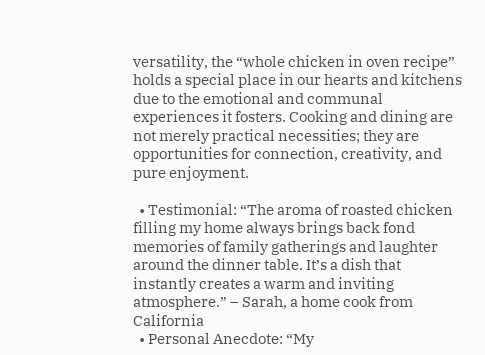versatility, the “whole chicken in oven recipe” holds a special place in our hearts and kitchens due to the emotional and communal experiences it fosters. Cooking and dining are not merely practical necessities; they are opportunities for connection, creativity, and pure enjoyment.

  • Testimonial: “The aroma of roasted chicken filling my home always brings back fond memories of family gatherings and laughter around the dinner table. It’s a dish that instantly creates a warm and inviting atmosphere.” – Sarah, a home cook from California
  • Personal Anecdote: “My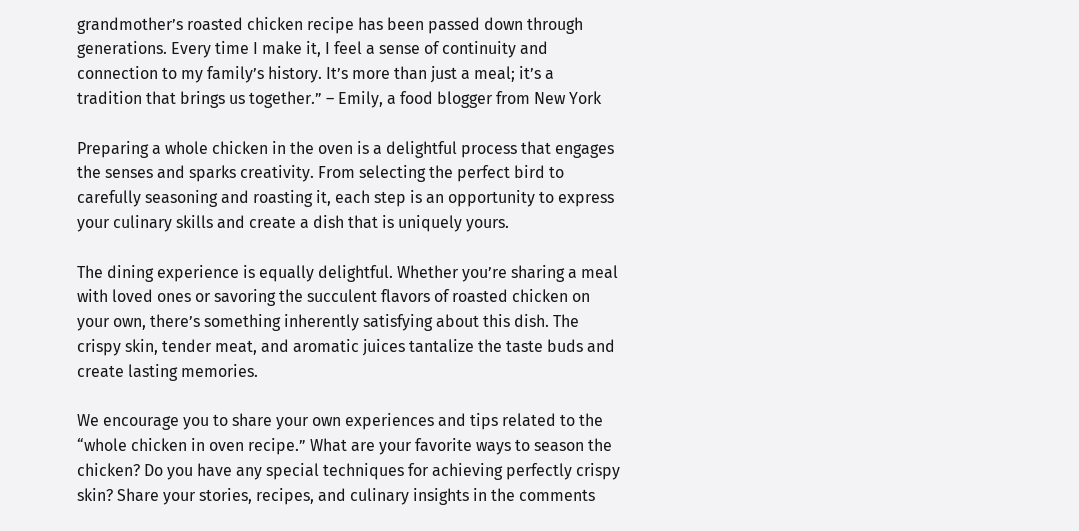grandmother’s roasted chicken recipe has been passed down through generations. Every time I make it, I feel a sense of continuity and connection to my family’s history. It’s more than just a meal; it’s a tradition that brings us together.” – Emily, a food blogger from New York

Preparing a whole chicken in the oven is a delightful process that engages the senses and sparks creativity. From selecting the perfect bird to carefully seasoning and roasting it, each step is an opportunity to express your culinary skills and create a dish that is uniquely yours.

The dining experience is equally delightful. Whether you’re sharing a meal with loved ones or savoring the succulent flavors of roasted chicken on your own, there’s something inherently satisfying about this dish. The crispy skin, tender meat, and aromatic juices tantalize the taste buds and create lasting memories.

We encourage you to share your own experiences and tips related to the “whole chicken in oven recipe.” What are your favorite ways to season the chicken? Do you have any special techniques for achieving perfectly crispy skin? Share your stories, recipes, and culinary insights in the comments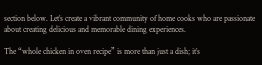section below. Let’s create a vibrant community of home cooks who are passionate about creating delicious and memorable dining experiences.

The “whole chicken in oven recipe” is more than just a dish; it’s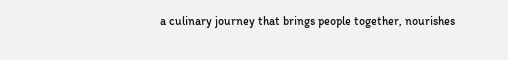a culinary journey that brings people together, nourishes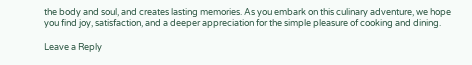the body and soul, and creates lasting memories. As you embark on this culinary adventure, we hope you find joy, satisfaction, and a deeper appreciation for the simple pleasure of cooking and dining.

Leave a Reply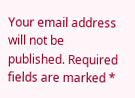Your email address will not be published. Required fields are marked *